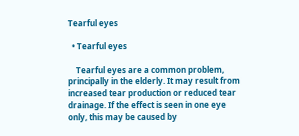Tearful eyes

  • Tearful eyes

    Tearful eyes are a common problem, principally in the elderly. It may result from increased tear production or reduced tear drainage. If the effect is seen in one eye only, this may be caused by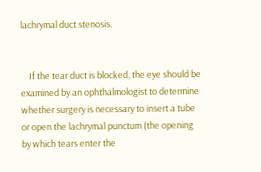lachrymal duct stenosis.


    If the tear duct is blocked, the eye should be examined by an ophthalmologist to determine whether surgery is necessary to insert a tube or open the lachrymal punctum (the opening by which tears enter the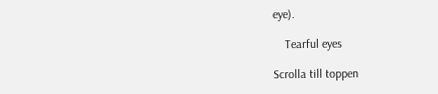eye).

    Tearful eyes

Scrolla till toppen